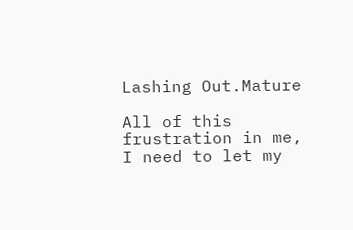Lashing Out.Mature

All of this frustration in me,
I need to let my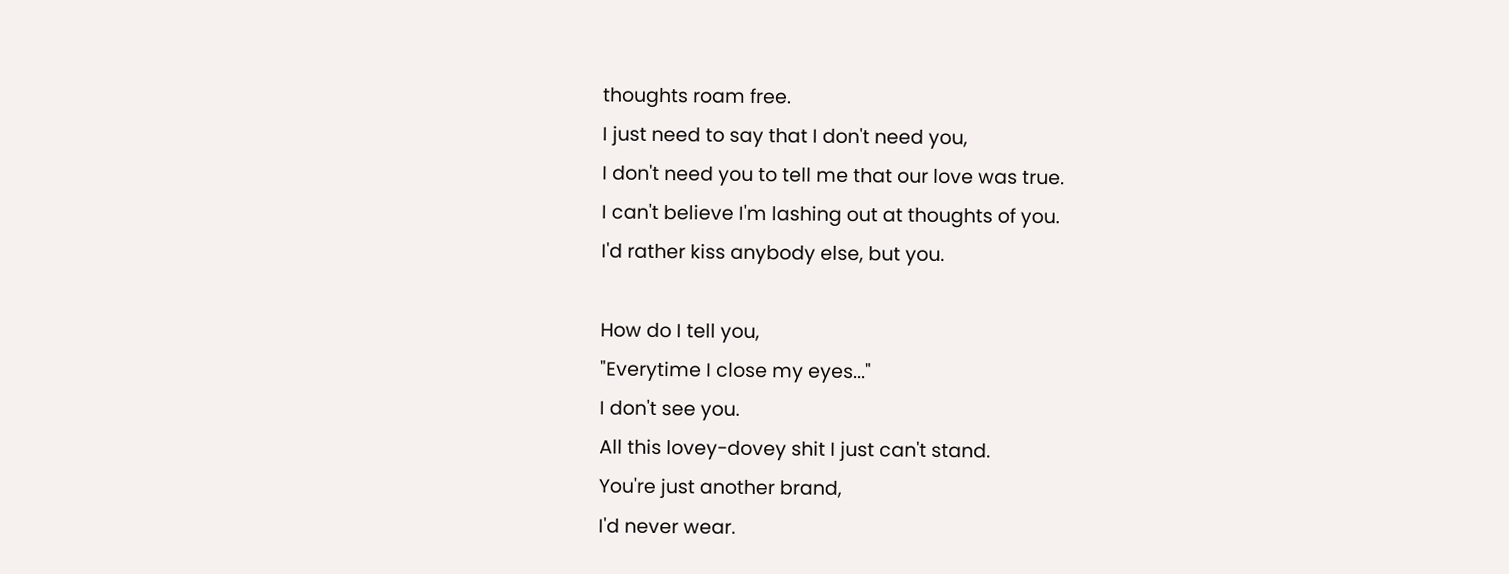thoughts roam free.
I just need to say that I don't need you,
I don't need you to tell me that our love was true.
I can't believe I'm lashing out at thoughts of you.
I'd rather kiss anybody else, but you.

How do I tell you,
"Everytime I close my eyes..."
I don't see you.
All this lovey-dovey shit I just can't stand.
You're just another brand,
I'd never wear.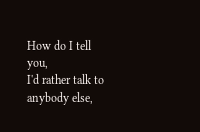How do I tell you,
I'd rather talk to anybody else,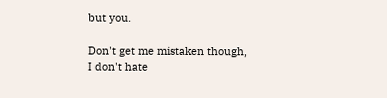but you.

Don't get me mistaken though,
I don't hate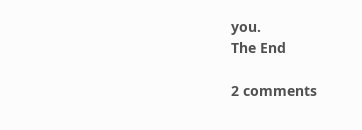you.
The End

2 comments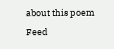about this poem Feed